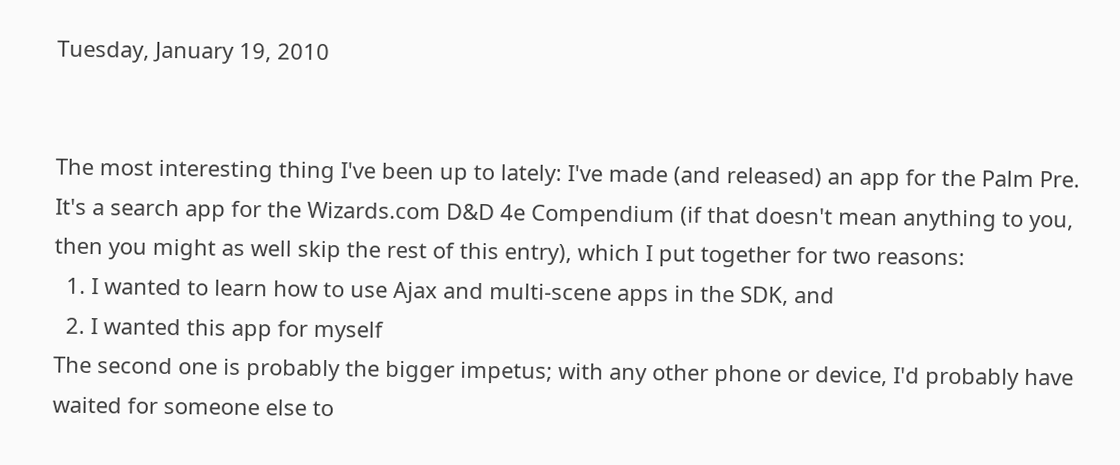Tuesday, January 19, 2010


The most interesting thing I've been up to lately: I've made (and released) an app for the Palm Pre. It's a search app for the Wizards.com D&D 4e Compendium (if that doesn't mean anything to you, then you might as well skip the rest of this entry), which I put together for two reasons:
  1. I wanted to learn how to use Ajax and multi-scene apps in the SDK, and
  2. I wanted this app for myself
The second one is probably the bigger impetus; with any other phone or device, I'd probably have waited for someone else to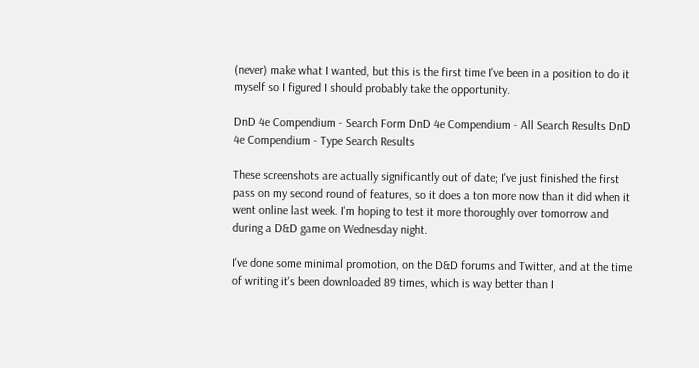(never) make what I wanted, but this is the first time I've been in a position to do it myself so I figured I should probably take the opportunity.

DnD 4e Compendium - Search Form DnD 4e Compendium - All Search Results DnD 4e Compendium - Type Search Results

These screenshots are actually significantly out of date; I've just finished the first pass on my second round of features, so it does a ton more now than it did when it went online last week. I'm hoping to test it more thoroughly over tomorrow and during a D&D game on Wednesday night.

I've done some minimal promotion, on the D&D forums and Twitter, and at the time of writing it's been downloaded 89 times, which is way better than I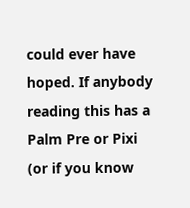could ever have hoped. If anybody reading this has a Palm Pre or Pixi (or if you know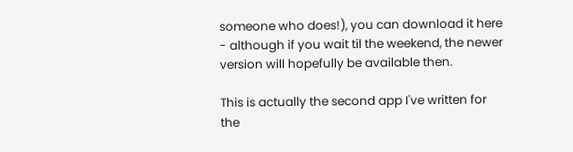someone who does!), you can download it here - although if you wait til the weekend, the newer version will hopefully be available then.

This is actually the second app I've written for the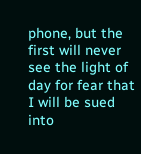phone, but the first will never see the light of day for fear that I will be sued into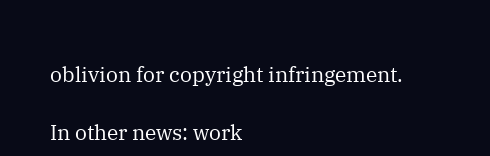oblivion for copyright infringement.

In other news: work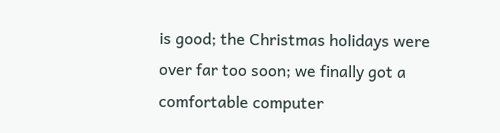is good; the Christmas holidays were over far too soon; we finally got a comfortable computer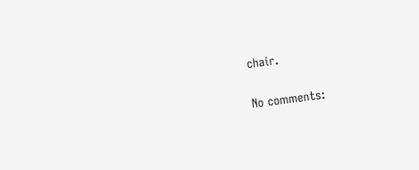chair.

No comments: